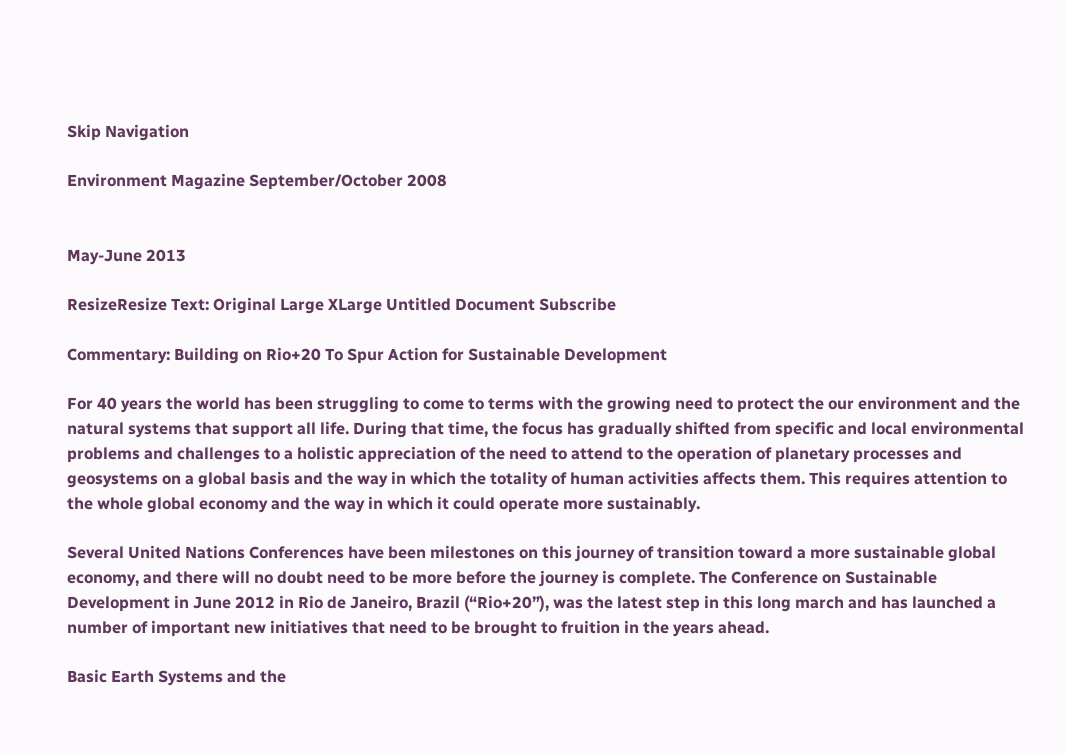Skip Navigation

Environment Magazine September/October 2008


May-June 2013

ResizeResize Text: Original Large XLarge Untitled Document Subscribe

Commentary: Building on Rio+20 To Spur Action for Sustainable Development

For 40 years the world has been struggling to come to terms with the growing need to protect the our environment and the natural systems that support all life. During that time, the focus has gradually shifted from specific and local environmental problems and challenges to a holistic appreciation of the need to attend to the operation of planetary processes and geosystems on a global basis and the way in which the totality of human activities affects them. This requires attention to the whole global economy and the way in which it could operate more sustainably.

Several United Nations Conferences have been milestones on this journey of transition toward a more sustainable global economy, and there will no doubt need to be more before the journey is complete. The Conference on Sustainable Development in June 2012 in Rio de Janeiro, Brazil (“Rio+20”), was the latest step in this long march and has launched a number of important new initiatives that need to be brought to fruition in the years ahead.

Basic Earth Systems and the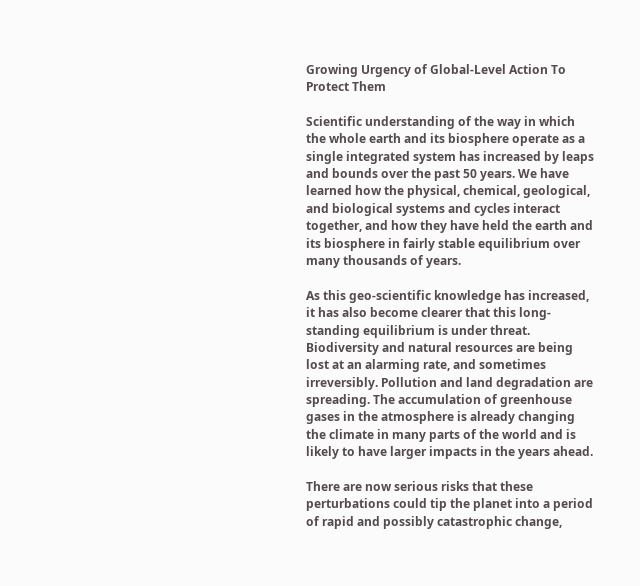Growing Urgency of Global-Level Action To Protect Them

Scientific understanding of the way in which the whole earth and its biosphere operate as a single integrated system has increased by leaps and bounds over the past 50 years. We have learned how the physical, chemical, geological, and biological systems and cycles interact together, and how they have held the earth and its biosphere in fairly stable equilibrium over many thousands of years.

As this geo-scientific knowledge has increased, it has also become clearer that this long-standing equilibrium is under threat. Biodiversity and natural resources are being lost at an alarming rate, and sometimes irreversibly. Pollution and land degradation are spreading. The accumulation of greenhouse gases in the atmosphere is already changing the climate in many parts of the world and is likely to have larger impacts in the years ahead.

There are now serious risks that these perturbations could tip the planet into a period of rapid and possibly catastrophic change,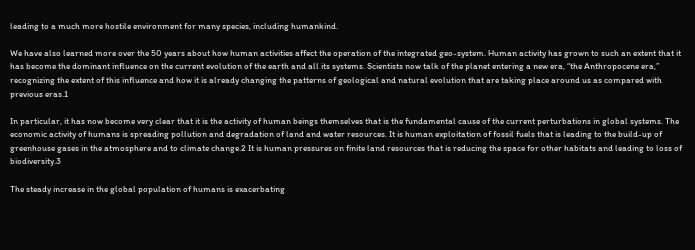leading to a much more hostile environment for many species, including humankind.

We have also learned more over the 50 years about how human activities affect the operation of the integrated geo-system. Human activity has grown to such an extent that it has become the dominant influence on the current evolution of the earth and all its systems. Scientists now talk of the planet entering a new era, “the Anthropocene era,” recognizing the extent of this influence and how it is already changing the patterns of geological and natural evolution that are taking place around us as compared with previous eras.1

In particular, it has now become very clear that it is the activity of human beings themselves that is the fundamental cause of the current perturbations in global systems. The economic activity of humans is spreading pollution and degradation of land and water resources. It is human exploitation of fossil fuels that is leading to the build-up of greenhouse gases in the atmosphere and to climate change.2 It is human pressures on finite land resources that is reducing the space for other habitats and leading to loss of biodiversity.3

The steady increase in the global population of humans is exacerbating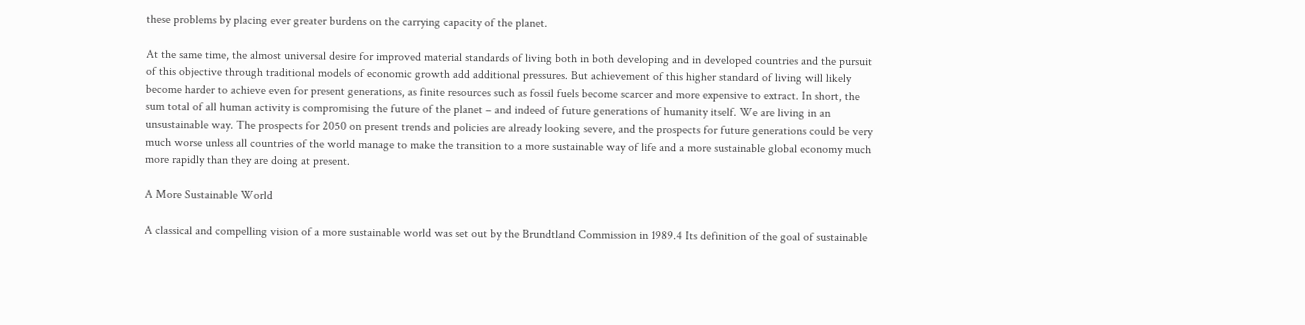these problems by placing ever greater burdens on the carrying capacity of the planet.

At the same time, the almost universal desire for improved material standards of living both in both developing and in developed countries and the pursuit of this objective through traditional models of economic growth add additional pressures. But achievement of this higher standard of living will likely become harder to achieve even for present generations, as finite resources such as fossil fuels become scarcer and more expensive to extract. In short, the sum total of all human activity is compromising the future of the planet – and indeed of future generations of humanity itself. We are living in an unsustainable way. The prospects for 2050 on present trends and policies are already looking severe, and the prospects for future generations could be very much worse unless all countries of the world manage to make the transition to a more sustainable way of life and a more sustainable global economy much more rapidly than they are doing at present.

A More Sustainable World

A classical and compelling vision of a more sustainable world was set out by the Brundtland Commission in 1989.4 Its definition of the goal of sustainable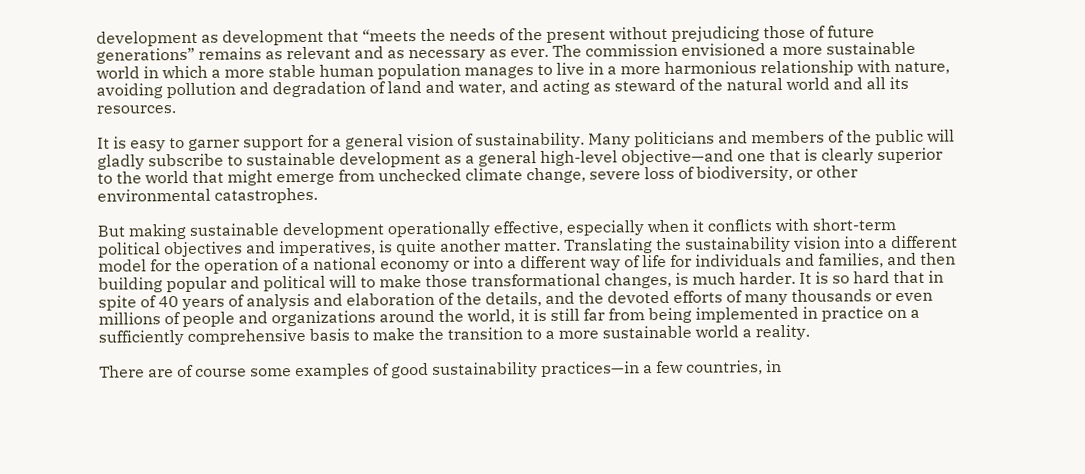development as development that “meets the needs of the present without prejudicing those of future generations” remains as relevant and as necessary as ever. The commission envisioned a more sustainable world in which a more stable human population manages to live in a more harmonious relationship with nature, avoiding pollution and degradation of land and water, and acting as steward of the natural world and all its resources.

It is easy to garner support for a general vision of sustainability. Many politicians and members of the public will gladly subscribe to sustainable development as a general high-level objective—and one that is clearly superior to the world that might emerge from unchecked climate change, severe loss of biodiversity, or other environmental catastrophes.

But making sustainable development operationally effective, especially when it conflicts with short-term political objectives and imperatives, is quite another matter. Translating the sustainability vision into a different model for the operation of a national economy or into a different way of life for individuals and families, and then building popular and political will to make those transformational changes, is much harder. It is so hard that in spite of 40 years of analysis and elaboration of the details, and the devoted efforts of many thousands or even millions of people and organizations around the world, it is still far from being implemented in practice on a sufficiently comprehensive basis to make the transition to a more sustainable world a reality.

There are of course some examples of good sustainability practices—in a few countries, in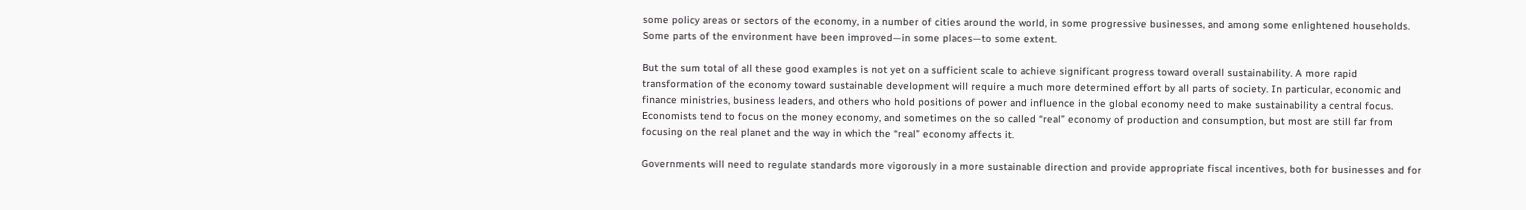some policy areas or sectors of the economy, in a number of cities around the world, in some progressive businesses, and among some enlightened households. Some parts of the environment have been improved—in some places—to some extent.

But the sum total of all these good examples is not yet on a sufficient scale to achieve significant progress toward overall sustainability. A more rapid transformation of the economy toward sustainable development will require a much more determined effort by all parts of society. In particular, economic and finance ministries, business leaders, and others who hold positions of power and influence in the global economy need to make sustainability a central focus. Economists tend to focus on the money economy, and sometimes on the so called “real” economy of production and consumption, but most are still far from focusing on the real planet and the way in which the “real” economy affects it.

Governments will need to regulate standards more vigorously in a more sustainable direction and provide appropriate fiscal incentives, both for businesses and for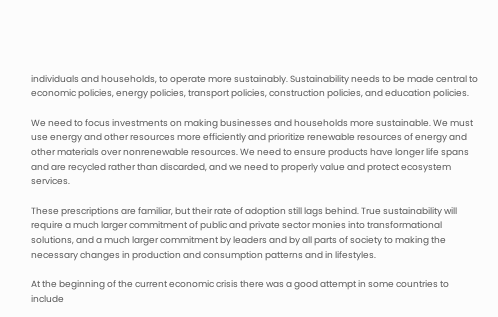individuals and households, to operate more sustainably. Sustainability needs to be made central to economic policies, energy policies, transport policies, construction policies, and education policies.

We need to focus investments on making businesses and households more sustainable. We must use energy and other resources more efficiently and prioritize renewable resources of energy and other materials over nonrenewable resources. We need to ensure products have longer life spans and are recycled rather than discarded, and we need to properly value and protect ecosystem services.

These prescriptions are familiar, but their rate of adoption still lags behind. True sustainability will require a much larger commitment of public and private sector monies into transformational solutions, and a much larger commitment by leaders and by all parts of society to making the necessary changes in production and consumption patterns and in lifestyles.

At the beginning of the current economic crisis there was a good attempt in some countries to include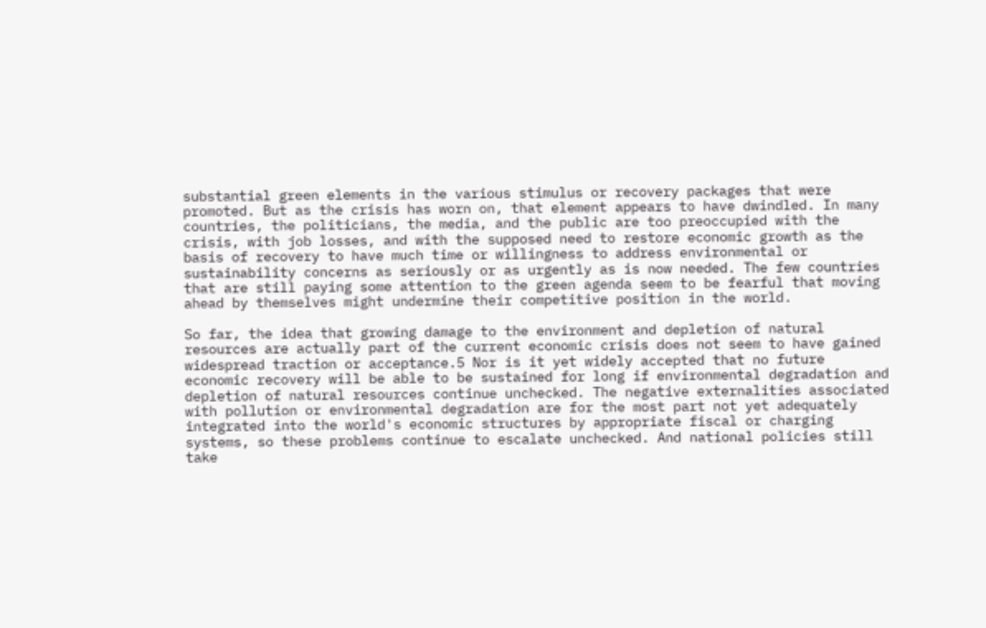substantial green elements in the various stimulus or recovery packages that were promoted. But as the crisis has worn on, that element appears to have dwindled. In many countries, the politicians, the media, and the public are too preoccupied with the crisis, with job losses, and with the supposed need to restore economic growth as the basis of recovery to have much time or willingness to address environmental or sustainability concerns as seriously or as urgently as is now needed. The few countries that are still paying some attention to the green agenda seem to be fearful that moving ahead by themselves might undermine their competitive position in the world.

So far, the idea that growing damage to the environment and depletion of natural resources are actually part of the current economic crisis does not seem to have gained widespread traction or acceptance.5 Nor is it yet widely accepted that no future economic recovery will be able to be sustained for long if environmental degradation and depletion of natural resources continue unchecked. The negative externalities associated with pollution or environmental degradation are for the most part not yet adequately integrated into the world's economic structures by appropriate fiscal or charging systems, so these problems continue to escalate unchecked. And national policies still take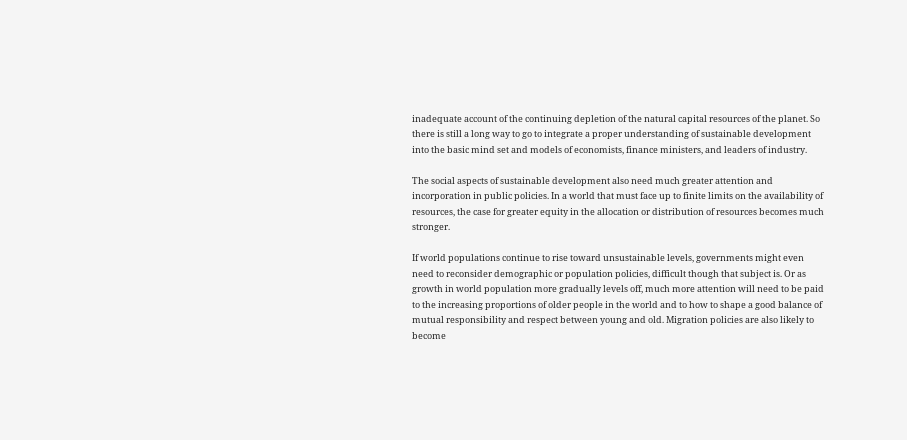inadequate account of the continuing depletion of the natural capital resources of the planet. So there is still a long way to go to integrate a proper understanding of sustainable development into the basic mind set and models of economists, finance ministers, and leaders of industry.

The social aspects of sustainable development also need much greater attention and incorporation in public policies. In a world that must face up to finite limits on the availability of resources, the case for greater equity in the allocation or distribution of resources becomes much stronger.

If world populations continue to rise toward unsustainable levels, governments might even need to reconsider demographic or population policies, difficult though that subject is. Or as growth in world population more gradually levels off, much more attention will need to be paid to the increasing proportions of older people in the world and to how to shape a good balance of mutual responsibility and respect between young and old. Migration policies are also likely to become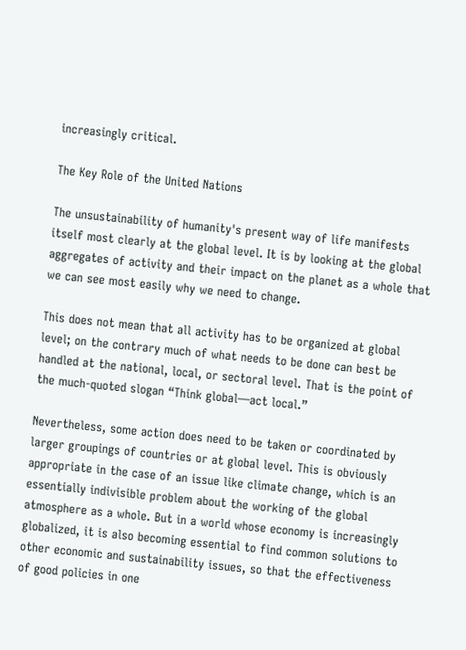increasingly critical.

The Key Role of the United Nations

The unsustainability of humanity's present way of life manifests itself most clearly at the global level. It is by looking at the global aggregates of activity and their impact on the planet as a whole that we can see most easily why we need to change.

This does not mean that all activity has to be organized at global level; on the contrary much of what needs to be done can best be handled at the national, local, or sectoral level. That is the point of the much-quoted slogan “Think global—act local.”

Nevertheless, some action does need to be taken or coordinated by larger groupings of countries or at global level. This is obviously appropriate in the case of an issue like climate change, which is an essentially indivisible problem about the working of the global atmosphere as a whole. But in a world whose economy is increasingly globalized, it is also becoming essential to find common solutions to other economic and sustainability issues, so that the effectiveness of good policies in one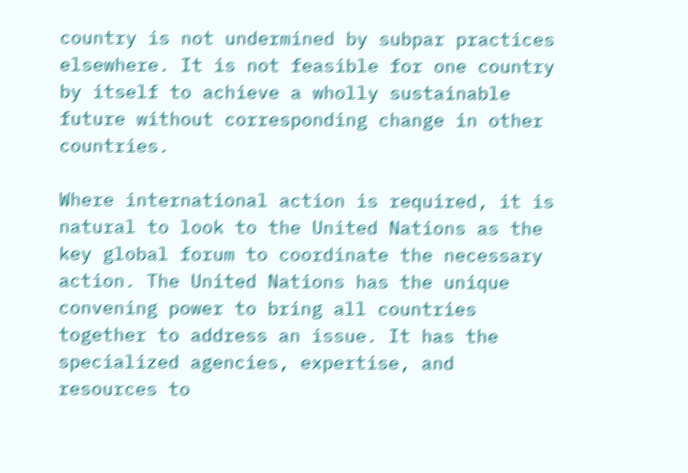country is not undermined by subpar practices elsewhere. It is not feasible for one country by itself to achieve a wholly sustainable future without corresponding change in other countries.

Where international action is required, it is natural to look to the United Nations as the key global forum to coordinate the necessary action. The United Nations has the unique convening power to bring all countries together to address an issue. It has the specialized agencies, expertise, and resources to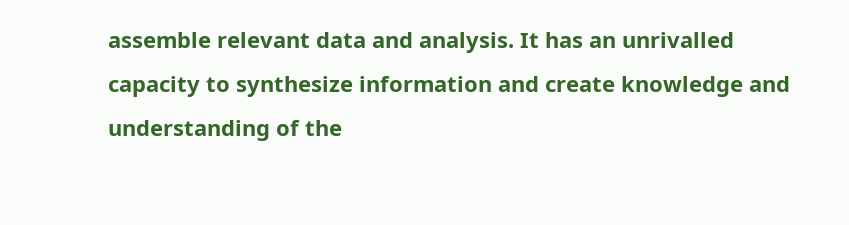assemble relevant data and analysis. It has an unrivalled capacity to synthesize information and create knowledge and understanding of the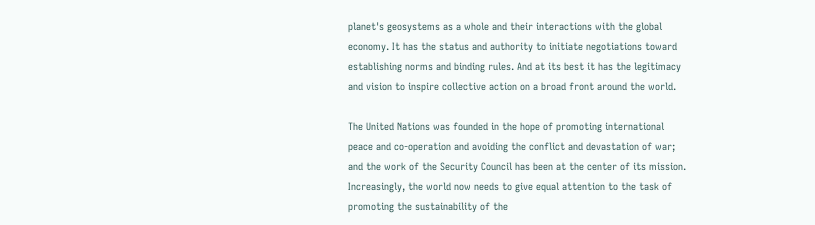planet's geosystems as a whole and their interactions with the global economy. It has the status and authority to initiate negotiations toward establishing norms and binding rules. And at its best it has the legitimacy and vision to inspire collective action on a broad front around the world.

The United Nations was founded in the hope of promoting international peace and co-operation and avoiding the conflict and devastation of war; and the work of the Security Council has been at the center of its mission. Increasingly, the world now needs to give equal attention to the task of promoting the sustainability of the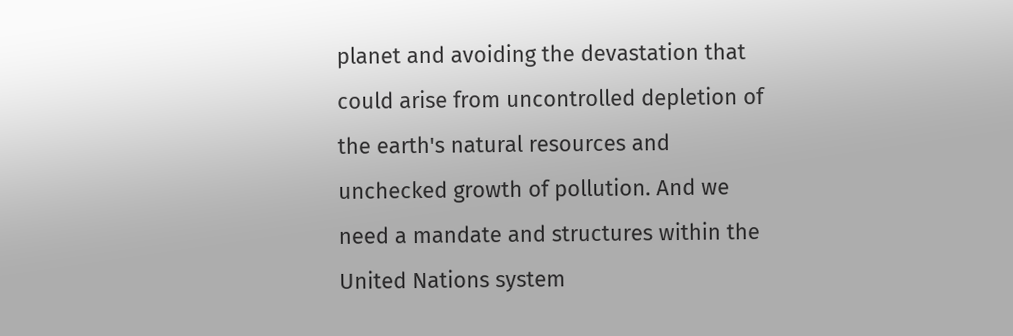planet and avoiding the devastation that could arise from uncontrolled depletion of the earth's natural resources and unchecked growth of pollution. And we need a mandate and structures within the United Nations system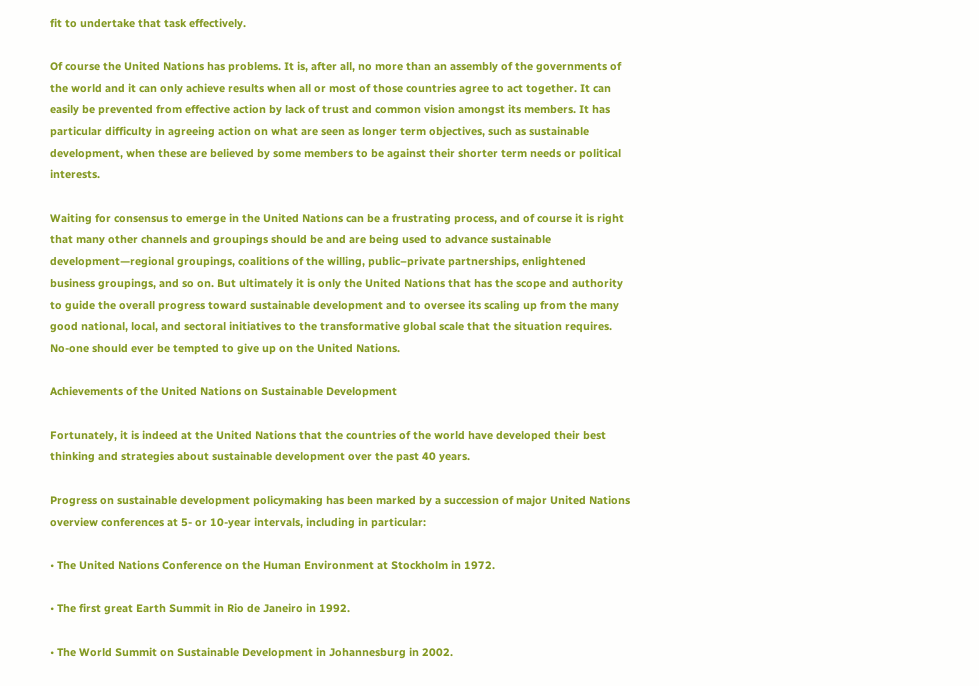fit to undertake that task effectively.

Of course the United Nations has problems. It is, after all, no more than an assembly of the governments of the world and it can only achieve results when all or most of those countries agree to act together. It can easily be prevented from effective action by lack of trust and common vision amongst its members. It has particular difficulty in agreeing action on what are seen as longer term objectives, such as sustainable development, when these are believed by some members to be against their shorter term needs or political interests.

Waiting for consensus to emerge in the United Nations can be a frustrating process, and of course it is right that many other channels and groupings should be and are being used to advance sustainable development—regional groupings, coalitions of the willing, public–private partnerships, enlightened business groupings, and so on. But ultimately it is only the United Nations that has the scope and authority to guide the overall progress toward sustainable development and to oversee its scaling up from the many good national, local, and sectoral initiatives to the transformative global scale that the situation requires. No-one should ever be tempted to give up on the United Nations.

Achievements of the United Nations on Sustainable Development

Fortunately, it is indeed at the United Nations that the countries of the world have developed their best thinking and strategies about sustainable development over the past 40 years.

Progress on sustainable development policymaking has been marked by a succession of major United Nations overview conferences at 5- or 10-year intervals, including in particular:

• The United Nations Conference on the Human Environment at Stockholm in 1972.

• The first great Earth Summit in Rio de Janeiro in 1992.

• The World Summit on Sustainable Development in Johannesburg in 2002.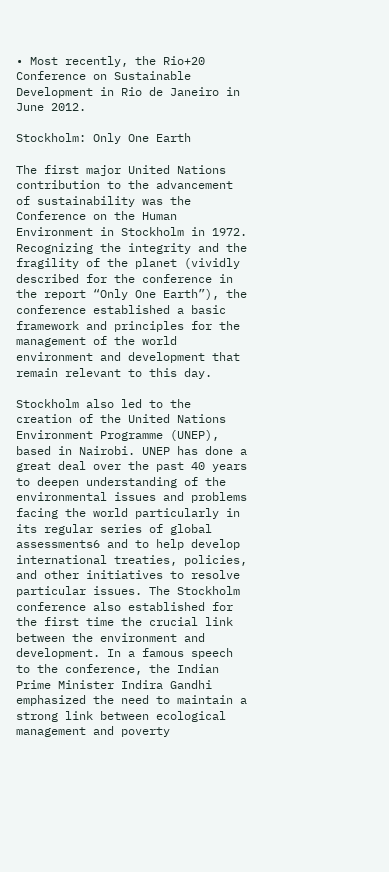• Most recently, the Rio+20 Conference on Sustainable Development in Rio de Janeiro in June 2012.

Stockholm: Only One Earth

The first major United Nations contribution to the advancement of sustainability was the Conference on the Human Environment in Stockholm in 1972. Recognizing the integrity and the fragility of the planet (vividly described for the conference in the report “Only One Earth”), the conference established a basic framework and principles for the management of the world environment and development that remain relevant to this day.

Stockholm also led to the creation of the United Nations Environment Programme (UNEP), based in Nairobi. UNEP has done a great deal over the past 40 years to deepen understanding of the environmental issues and problems facing the world particularly in its regular series of global assessments6 and to help develop international treaties, policies, and other initiatives to resolve particular issues. The Stockholm conference also established for the first time the crucial link between the environment and development. In a famous speech to the conference, the Indian Prime Minister Indira Gandhi emphasized the need to maintain a strong link between ecological management and poverty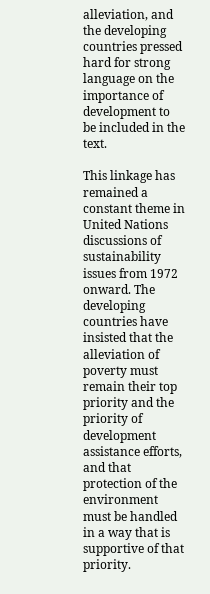alleviation, and the developing countries pressed hard for strong language on the importance of development to be included in the text.

This linkage has remained a constant theme in United Nations discussions of sustainability issues from 1972 onward. The developing countries have insisted that the alleviation of poverty must remain their top priority and the priority of development assistance efforts, and that protection of the environment must be handled in a way that is supportive of that priority.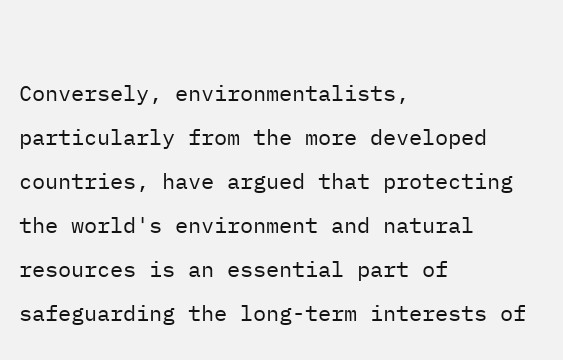Conversely, environmentalists, particularly from the more developed countries, have argued that protecting the world's environment and natural resources is an essential part of safeguarding the long-term interests of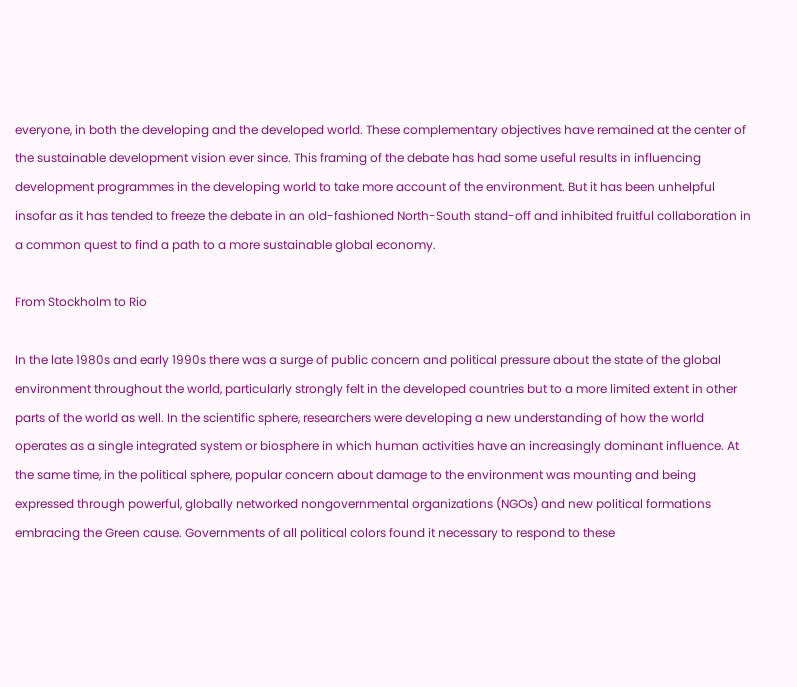everyone, in both the developing and the developed world. These complementary objectives have remained at the center of the sustainable development vision ever since. This framing of the debate has had some useful results in influencing development programmes in the developing world to take more account of the environment. But it has been unhelpful insofar as it has tended to freeze the debate in an old-fashioned North-South stand-off and inhibited fruitful collaboration in a common quest to find a path to a more sustainable global economy.

From Stockholm to Rio

In the late 1980s and early 1990s there was a surge of public concern and political pressure about the state of the global environment throughout the world, particularly strongly felt in the developed countries but to a more limited extent in other parts of the world as well. In the scientific sphere, researchers were developing a new understanding of how the world operates as a single integrated system or biosphere in which human activities have an increasingly dominant influence. At the same time, in the political sphere, popular concern about damage to the environment was mounting and being expressed through powerful, globally networked nongovernmental organizations (NGOs) and new political formations embracing the Green cause. Governments of all political colors found it necessary to respond to these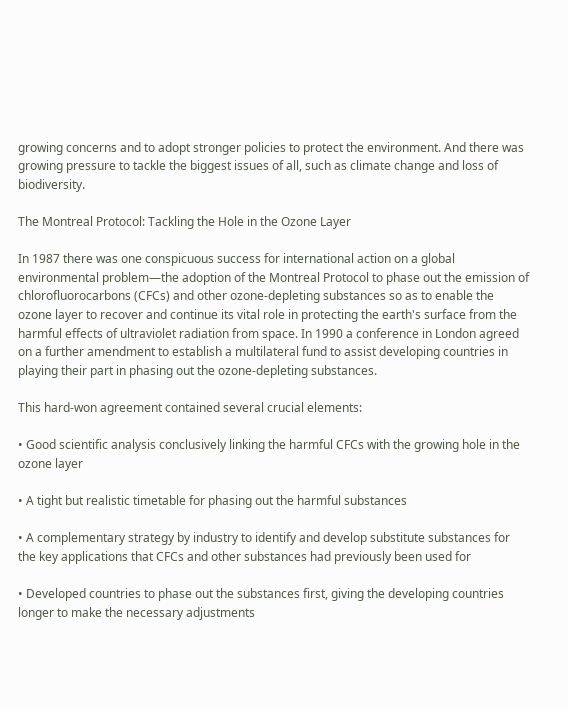growing concerns and to adopt stronger policies to protect the environment. And there was growing pressure to tackle the biggest issues of all, such as climate change and loss of biodiversity.

The Montreal Protocol: Tackling the Hole in the Ozone Layer

In 1987 there was one conspicuous success for international action on a global environmental problem—the adoption of the Montreal Protocol to phase out the emission of chlorofluorocarbons (CFCs) and other ozone-depleting substances so as to enable the ozone layer to recover and continue its vital role in protecting the earth's surface from the harmful effects of ultraviolet radiation from space. In 1990 a conference in London agreed on a further amendment to establish a multilateral fund to assist developing countries in playing their part in phasing out the ozone-depleting substances.

This hard-won agreement contained several crucial elements:

• Good scientific analysis conclusively linking the harmful CFCs with the growing hole in the ozone layer

• A tight but realistic timetable for phasing out the harmful substances

• A complementary strategy by industry to identify and develop substitute substances for the key applications that CFCs and other substances had previously been used for

• Developed countries to phase out the substances first, giving the developing countries longer to make the necessary adjustments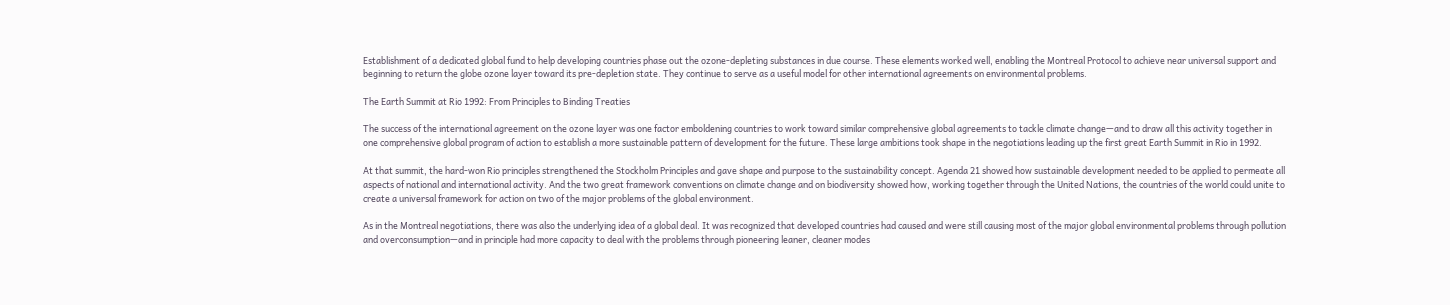Establishment of a dedicated global fund to help developing countries phase out the ozone-depleting substances in due course. These elements worked well, enabling the Montreal Protocol to achieve near universal support and beginning to return the globe ozone layer toward its pre-depletion state. They continue to serve as a useful model for other international agreements on environmental problems.

The Earth Summit at Rio 1992: From Principles to Binding Treaties

The success of the international agreement on the ozone layer was one factor emboldening countries to work toward similar comprehensive global agreements to tackle climate change—and to draw all this activity together in one comprehensive global program of action to establish a more sustainable pattern of development for the future. These large ambitions took shape in the negotiations leading up the first great Earth Summit in Rio in 1992.

At that summit, the hard-won Rio principles strengthened the Stockholm Principles and gave shape and purpose to the sustainability concept. Agenda 21 showed how sustainable development needed to be applied to permeate all aspects of national and international activity. And the two great framework conventions on climate change and on biodiversity showed how, working together through the United Nations, the countries of the world could unite to create a universal framework for action on two of the major problems of the global environment.

As in the Montreal negotiations, there was also the underlying idea of a global deal. It was recognized that developed countries had caused and were still causing most of the major global environmental problems through pollution and overconsumption—and in principle had more capacity to deal with the problems through pioneering leaner, cleaner modes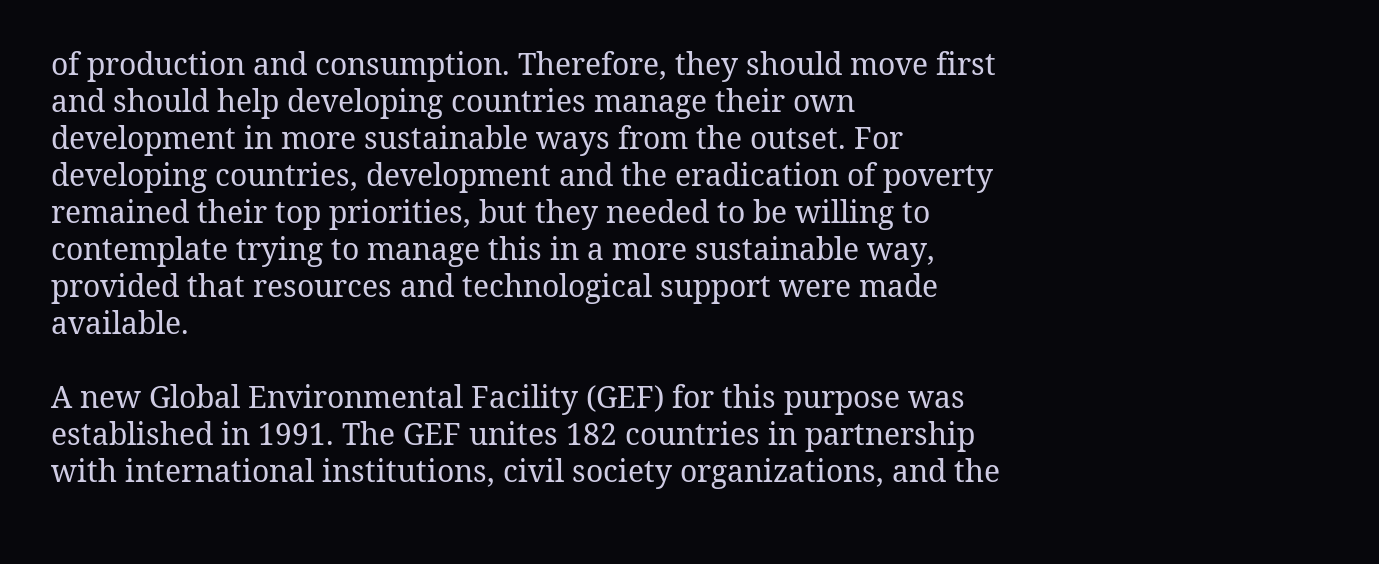of production and consumption. Therefore, they should move first and should help developing countries manage their own development in more sustainable ways from the outset. For developing countries, development and the eradication of poverty remained their top priorities, but they needed to be willing to contemplate trying to manage this in a more sustainable way, provided that resources and technological support were made available.

A new Global Environmental Facility (GEF) for this purpose was established in 1991. The GEF unites 182 countries in partnership with international institutions, civil society organizations, and the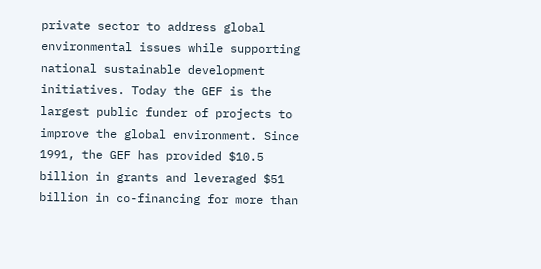private sector to address global environmental issues while supporting national sustainable development initiatives. Today the GEF is the largest public funder of projects to improve the global environment. Since 1991, the GEF has provided $10.5 billion in grants and leveraged $51 billion in co-financing for more than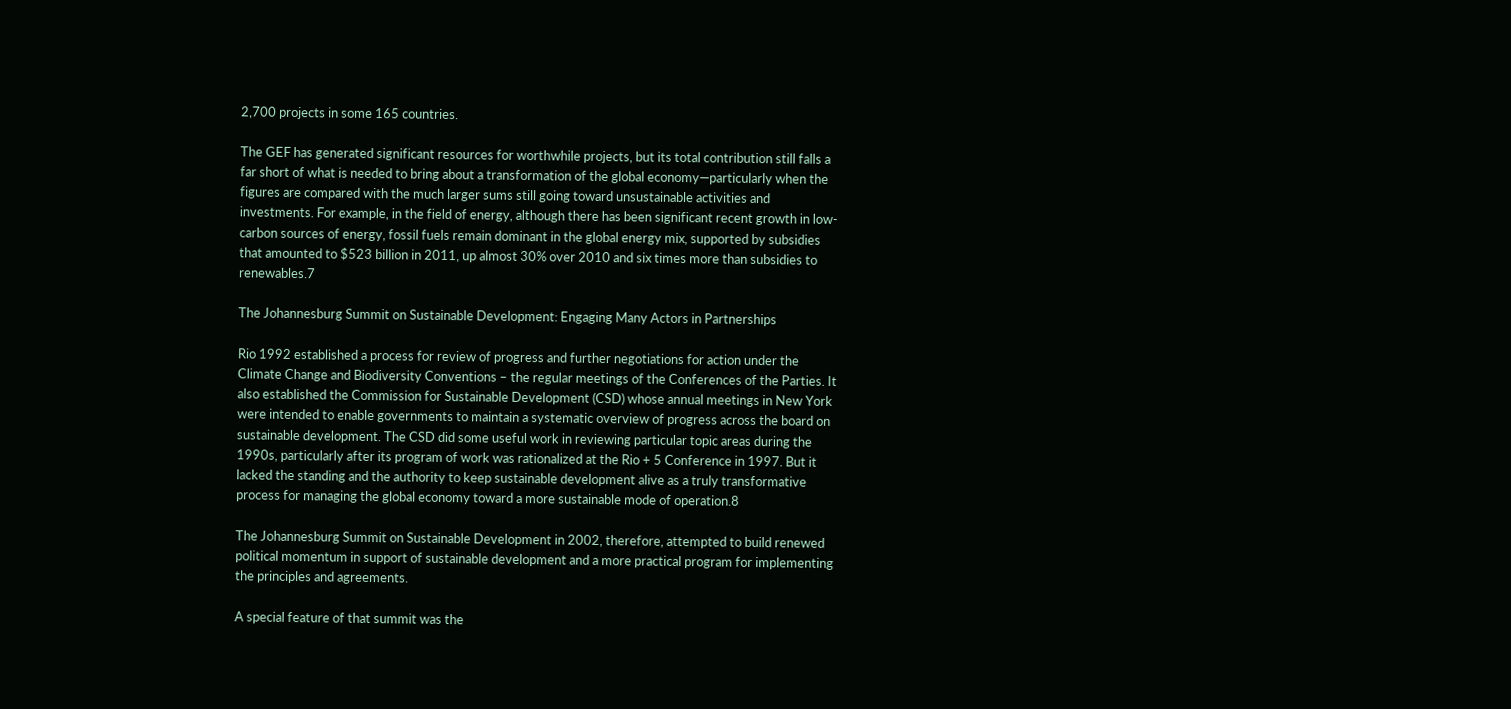2,700 projects in some 165 countries.

The GEF has generated significant resources for worthwhile projects, but its total contribution still falls a far short of what is needed to bring about a transformation of the global economy—particularly when the figures are compared with the much larger sums still going toward unsustainable activities and investments. For example, in the field of energy, although there has been significant recent growth in low-carbon sources of energy, fossil fuels remain dominant in the global energy mix, supported by subsidies that amounted to $523 billion in 2011, up almost 30% over 2010 and six times more than subsidies to renewables.7

The Johannesburg Summit on Sustainable Development: Engaging Many Actors in Partnerships

Rio 1992 established a process for review of progress and further negotiations for action under the Climate Change and Biodiversity Conventions – the regular meetings of the Conferences of the Parties. It also established the Commission for Sustainable Development (CSD) whose annual meetings in New York were intended to enable governments to maintain a systematic overview of progress across the board on sustainable development. The CSD did some useful work in reviewing particular topic areas during the 1990s, particularly after its program of work was rationalized at the Rio + 5 Conference in 1997. But it lacked the standing and the authority to keep sustainable development alive as a truly transformative process for managing the global economy toward a more sustainable mode of operation.8

The Johannesburg Summit on Sustainable Development in 2002, therefore, attempted to build renewed political momentum in support of sustainable development and a more practical program for implementing the principles and agreements.

A special feature of that summit was the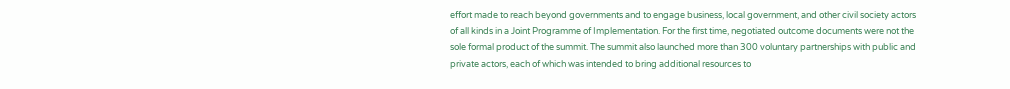effort made to reach beyond governments and to engage business, local government, and other civil society actors of all kinds in a Joint Programme of Implementation. For the first time, negotiated outcome documents were not the sole formal product of the summit. The summit also launched more than 300 voluntary partnerships with public and private actors, each of which was intended to bring additional resources to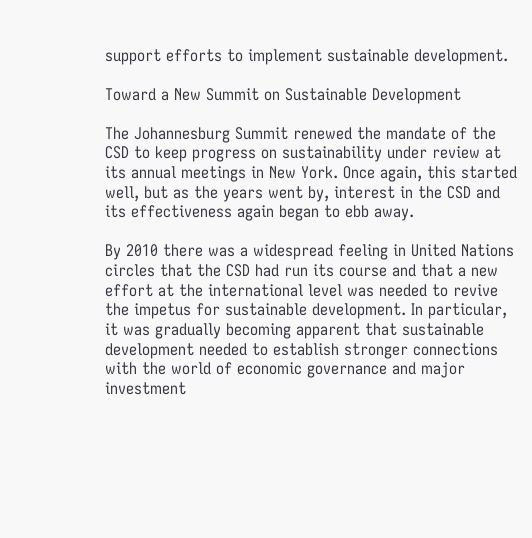support efforts to implement sustainable development.

Toward a New Summit on Sustainable Development

The Johannesburg Summit renewed the mandate of the CSD to keep progress on sustainability under review at its annual meetings in New York. Once again, this started well, but as the years went by, interest in the CSD and its effectiveness again began to ebb away.

By 2010 there was a widespread feeling in United Nations circles that the CSD had run its course and that a new effort at the international level was needed to revive the impetus for sustainable development. In particular, it was gradually becoming apparent that sustainable development needed to establish stronger connections with the world of economic governance and major investment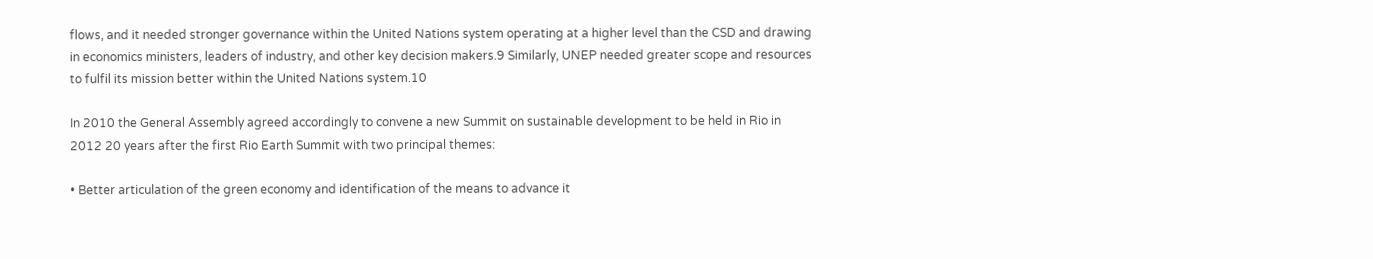flows, and it needed stronger governance within the United Nations system operating at a higher level than the CSD and drawing in economics ministers, leaders of industry, and other key decision makers.9 Similarly, UNEP needed greater scope and resources to fulfil its mission better within the United Nations system.10

In 2010 the General Assembly agreed accordingly to convene a new Summit on sustainable development to be held in Rio in 2012 20 years after the first Rio Earth Summit with two principal themes:

• Better articulation of the green economy and identification of the means to advance it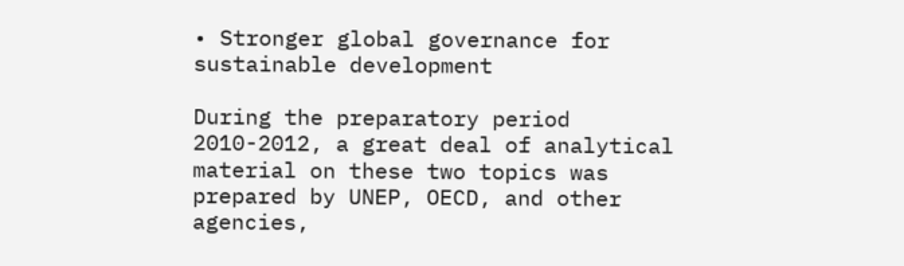• Stronger global governance for sustainable development

During the preparatory period 2010-2012, a great deal of analytical material on these two topics was prepared by UNEP, OECD, and other agencies,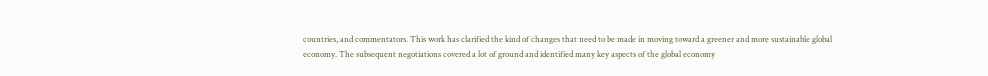countries, and commentators. This work has clarified the kind of changes that need to be made in moving toward a greener and more sustainable global economy. The subsequent negotiations covered a lot of ground and identified many key aspects of the global economy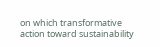on which transformative action toward sustainability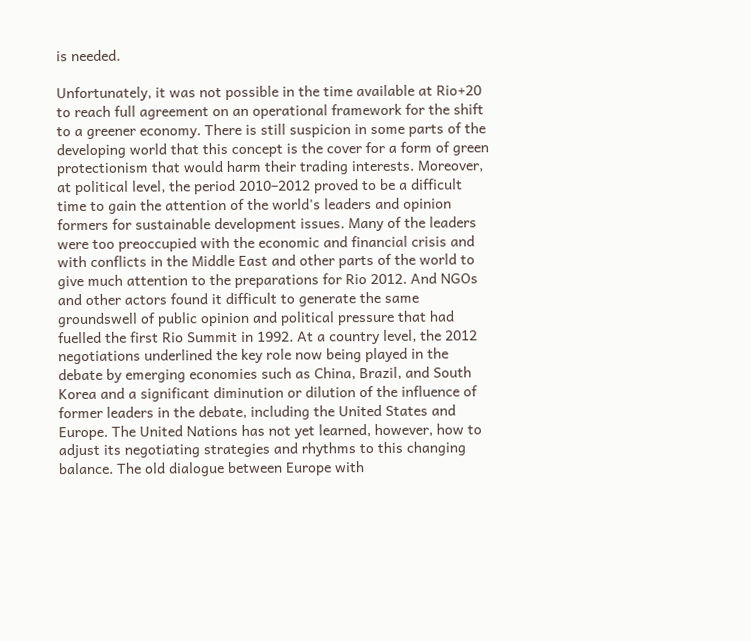is needed.

Unfortunately, it was not possible in the time available at Rio+20 to reach full agreement on an operational framework for the shift to a greener economy. There is still suspicion in some parts of the developing world that this concept is the cover for a form of green protectionism that would harm their trading interests. Moreover, at political level, the period 2010–2012 proved to be a difficult time to gain the attention of the world's leaders and opinion formers for sustainable development issues. Many of the leaders were too preoccupied with the economic and financial crisis and with conflicts in the Middle East and other parts of the world to give much attention to the preparations for Rio 2012. And NGOs and other actors found it difficult to generate the same groundswell of public opinion and political pressure that had fuelled the first Rio Summit in 1992. At a country level, the 2012 negotiations underlined the key role now being played in the debate by emerging economies such as China, Brazil, and South Korea and a significant diminution or dilution of the influence of former leaders in the debate, including the United States and Europe. The United Nations has not yet learned, however, how to adjust its negotiating strategies and rhythms to this changing balance. The old dialogue between Europe with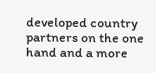developed country partners on the one hand and a more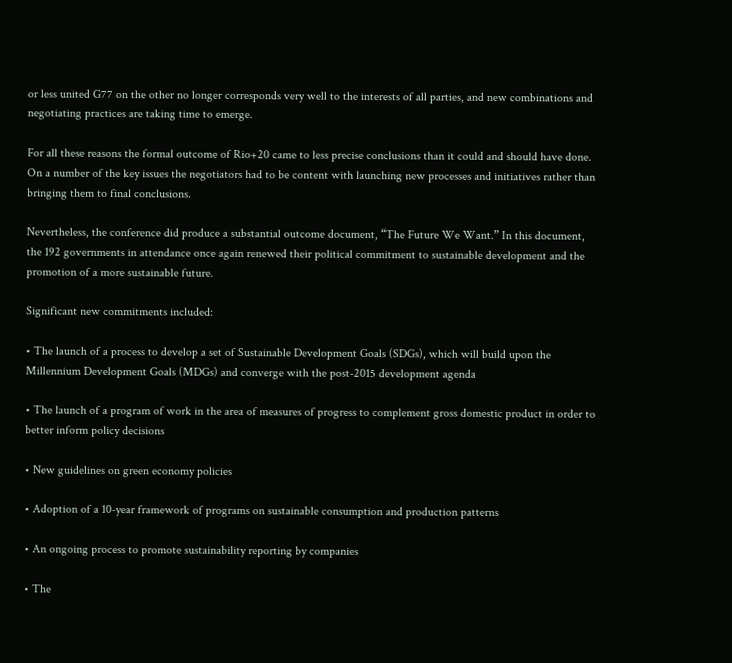or less united G77 on the other no longer corresponds very well to the interests of all parties, and new combinations and negotiating practices are taking time to emerge.

For all these reasons the formal outcome of Rio+20 came to less precise conclusions than it could and should have done. On a number of the key issues the negotiators had to be content with launching new processes and initiatives rather than bringing them to final conclusions.

Nevertheless, the conference did produce a substantial outcome document, “The Future We Want.” In this document, the 192 governments in attendance once again renewed their political commitment to sustainable development and the promotion of a more sustainable future.

Significant new commitments included:

• The launch of a process to develop a set of Sustainable Development Goals (SDGs), which will build upon the Millennium Development Goals (MDGs) and converge with the post-2015 development agenda

• The launch of a program of work in the area of measures of progress to complement gross domestic product in order to better inform policy decisions

• New guidelines on green economy policies

• Adoption of a 10-year framework of programs on sustainable consumption and production patterns

• An ongoing process to promote sustainability reporting by companies

• The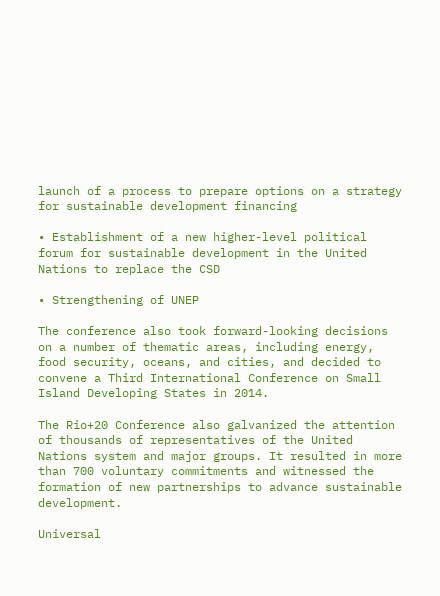launch of a process to prepare options on a strategy for sustainable development financing

• Establishment of a new higher-level political forum for sustainable development in the United Nations to replace the CSD

• Strengthening of UNEP

The conference also took forward-looking decisions on a number of thematic areas, including energy, food security, oceans, and cities, and decided to convene a Third International Conference on Small Island Developing States in 2014.

The Rio+20 Conference also galvanized the attention of thousands of representatives of the United Nations system and major groups. It resulted in more than 700 voluntary commitments and witnessed the formation of new partnerships to advance sustainable development.

Universal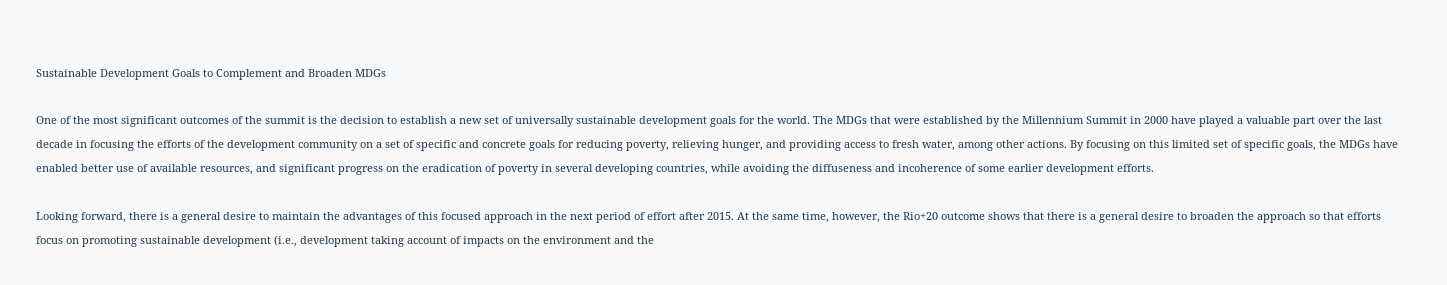Sustainable Development Goals to Complement and Broaden MDGs

One of the most significant outcomes of the summit is the decision to establish a new set of universally sustainable development goals for the world. The MDGs that were established by the Millennium Summit in 2000 have played a valuable part over the last decade in focusing the efforts of the development community on a set of specific and concrete goals for reducing poverty, relieving hunger, and providing access to fresh water, among other actions. By focusing on this limited set of specific goals, the MDGs have enabled better use of available resources, and significant progress on the eradication of poverty in several developing countries, while avoiding the diffuseness and incoherence of some earlier development efforts.

Looking forward, there is a general desire to maintain the advantages of this focused approach in the next period of effort after 2015. At the same time, however, the Rio+20 outcome shows that there is a general desire to broaden the approach so that efforts focus on promoting sustainable development (i.e., development taking account of impacts on the environment and the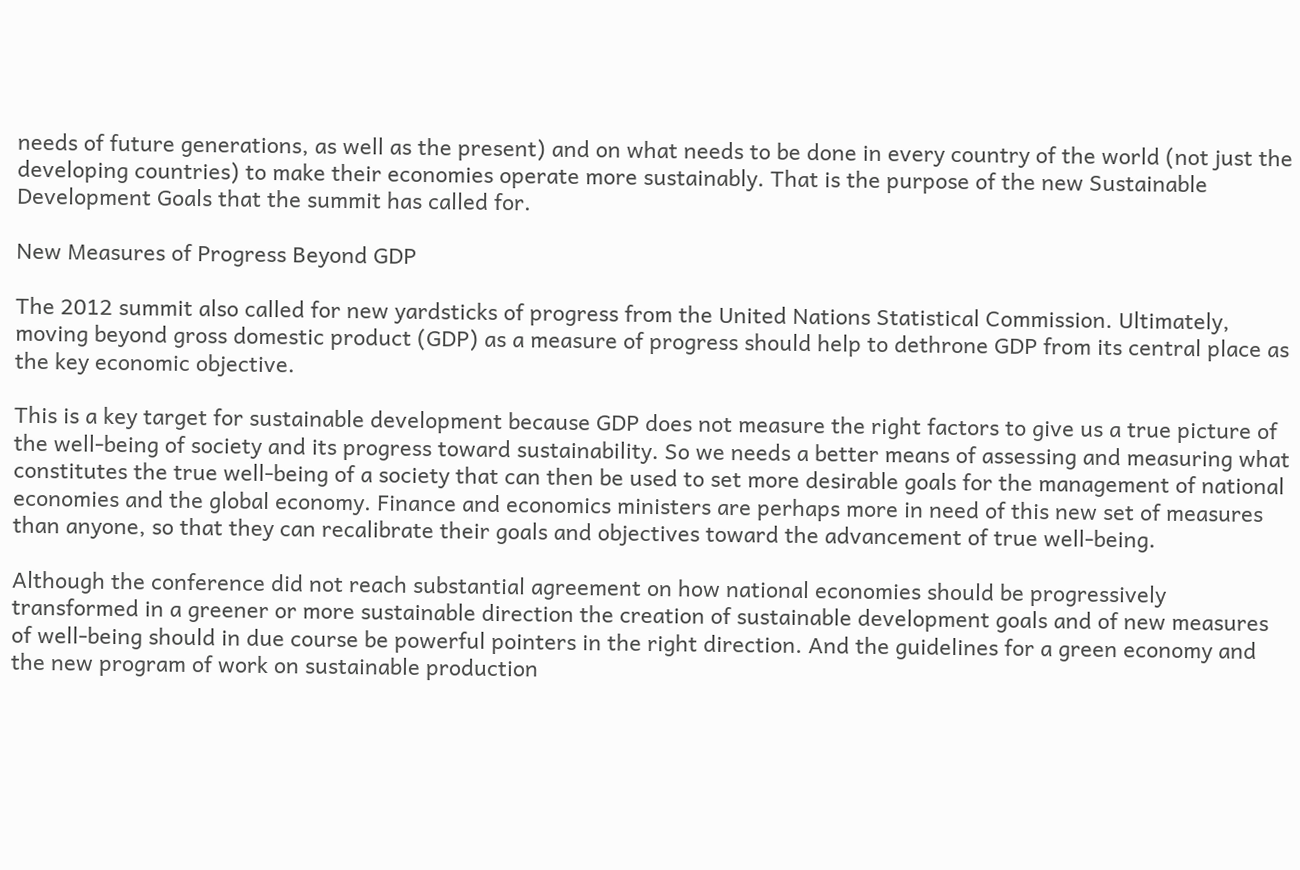needs of future generations, as well as the present) and on what needs to be done in every country of the world (not just the developing countries) to make their economies operate more sustainably. That is the purpose of the new Sustainable Development Goals that the summit has called for.

New Measures of Progress Beyond GDP

The 2012 summit also called for new yardsticks of progress from the United Nations Statistical Commission. Ultimately, moving beyond gross domestic product (GDP) as a measure of progress should help to dethrone GDP from its central place as the key economic objective.

This is a key target for sustainable development because GDP does not measure the right factors to give us a true picture of the well-being of society and its progress toward sustainability. So we needs a better means of assessing and measuring what constitutes the true well-being of a society that can then be used to set more desirable goals for the management of national economies and the global economy. Finance and economics ministers are perhaps more in need of this new set of measures than anyone, so that they can recalibrate their goals and objectives toward the advancement of true well-being.

Although the conference did not reach substantial agreement on how national economies should be progressively transformed in a greener or more sustainable direction the creation of sustainable development goals and of new measures of well-being should in due course be powerful pointers in the right direction. And the guidelines for a green economy and the new program of work on sustainable production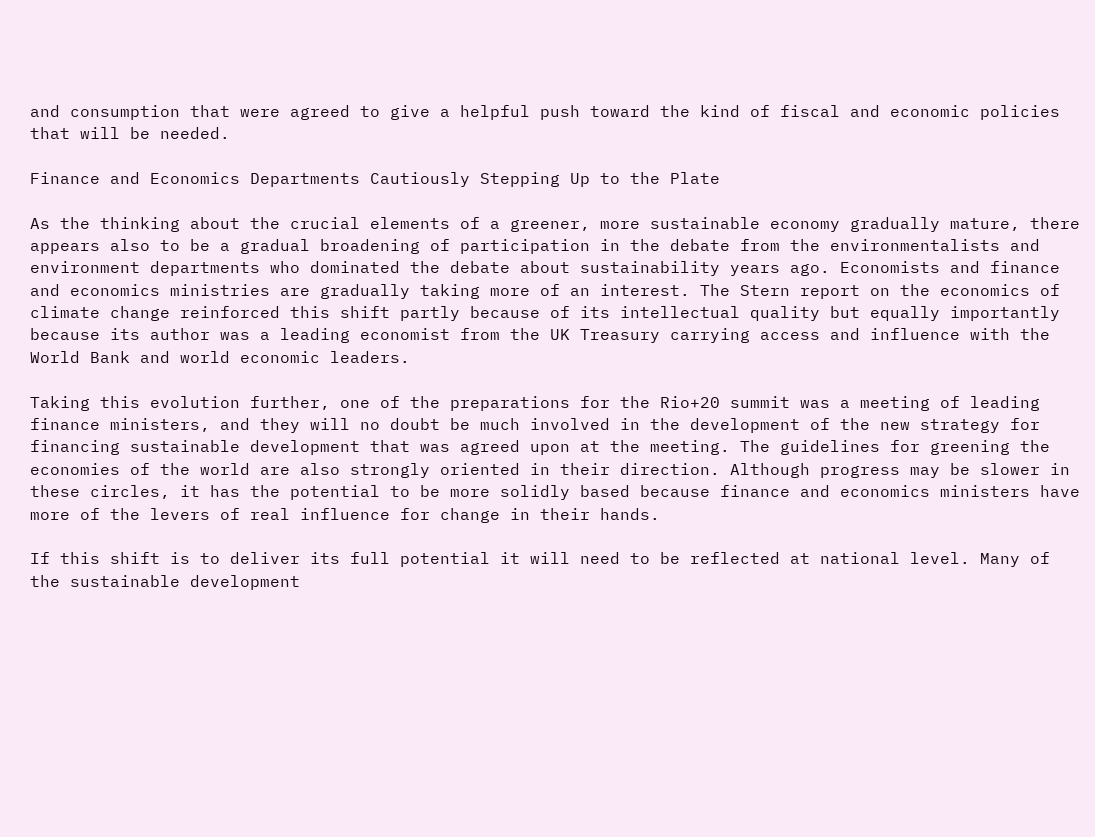and consumption that were agreed to give a helpful push toward the kind of fiscal and economic policies that will be needed.

Finance and Economics Departments Cautiously Stepping Up to the Plate

As the thinking about the crucial elements of a greener, more sustainable economy gradually mature, there appears also to be a gradual broadening of participation in the debate from the environmentalists and environment departments who dominated the debate about sustainability years ago. Economists and finance and economics ministries are gradually taking more of an interest. The Stern report on the economics of climate change reinforced this shift partly because of its intellectual quality but equally importantly because its author was a leading economist from the UK Treasury carrying access and influence with the World Bank and world economic leaders.

Taking this evolution further, one of the preparations for the Rio+20 summit was a meeting of leading finance ministers, and they will no doubt be much involved in the development of the new strategy for financing sustainable development that was agreed upon at the meeting. The guidelines for greening the economies of the world are also strongly oriented in their direction. Although progress may be slower in these circles, it has the potential to be more solidly based because finance and economics ministers have more of the levers of real influence for change in their hands.

If this shift is to deliver its full potential it will need to be reflected at national level. Many of the sustainable development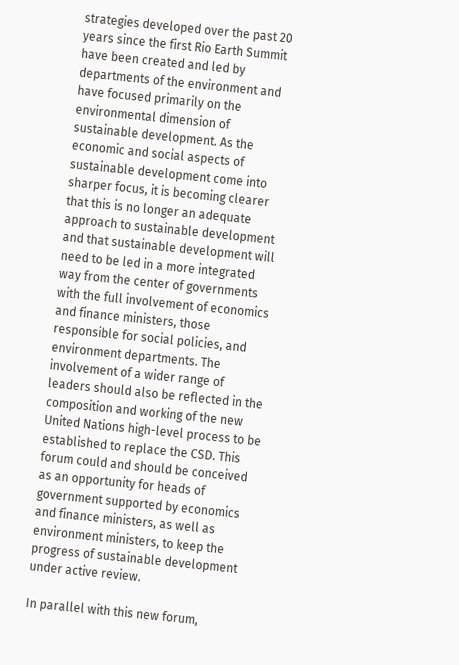strategies developed over the past 20 years since the first Rio Earth Summit have been created and led by departments of the environment and have focused primarily on the environmental dimension of sustainable development. As the economic and social aspects of sustainable development come into sharper focus, it is becoming clearer that this is no longer an adequate approach to sustainable development and that sustainable development will need to be led in a more integrated way from the center of governments with the full involvement of economics and finance ministers, those responsible for social policies, and environment departments. The involvement of a wider range of leaders should also be reflected in the composition and working of the new United Nations high-level process to be established to replace the CSD. This forum could and should be conceived as an opportunity for heads of government supported by economics and finance ministers, as well as environment ministers, to keep the progress of sustainable development under active review.

In parallel with this new forum,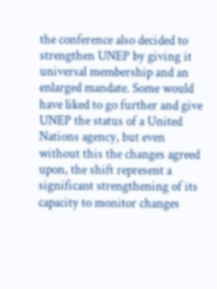the conference also decided to strengthen UNEP by giving it universal membership and an enlarged mandate. Some would have liked to go further and give UNEP the status of a United Nations agency, but even without this the changes agreed upon, the shift represent a significant strengthening of its capacity to monitor changes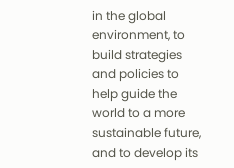in the global environment, to build strategies and policies to help guide the world to a more sustainable future, and to develop its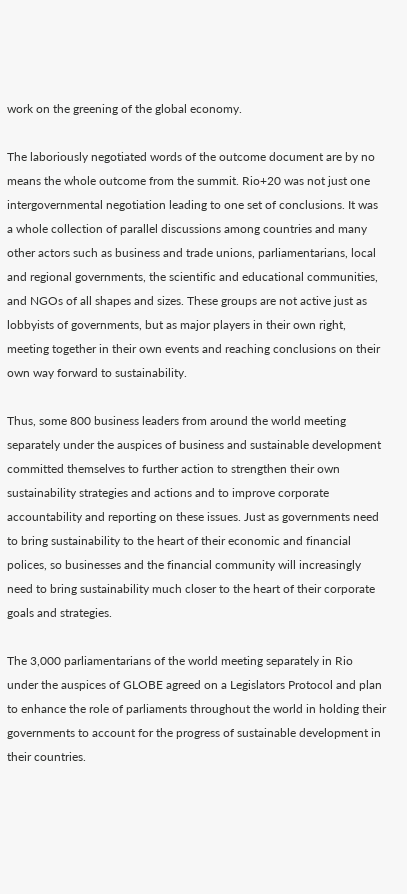work on the greening of the global economy.

The laboriously negotiated words of the outcome document are by no means the whole outcome from the summit. Rio+20 was not just one intergovernmental negotiation leading to one set of conclusions. It was a whole collection of parallel discussions among countries and many other actors such as business and trade unions, parliamentarians, local and regional governments, the scientific and educational communities, and NGOs of all shapes and sizes. These groups are not active just as lobbyists of governments, but as major players in their own right, meeting together in their own events and reaching conclusions on their own way forward to sustainability.

Thus, some 800 business leaders from around the world meeting separately under the auspices of business and sustainable development committed themselves to further action to strengthen their own sustainability strategies and actions and to improve corporate accountability and reporting on these issues. Just as governments need to bring sustainability to the heart of their economic and financial polices, so businesses and the financial community will increasingly need to bring sustainability much closer to the heart of their corporate goals and strategies.

The 3,000 parliamentarians of the world meeting separately in Rio under the auspices of GLOBE agreed on a Legislators Protocol and plan to enhance the role of parliaments throughout the world in holding their governments to account for the progress of sustainable development in their countries.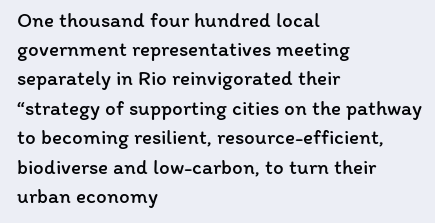One thousand four hundred local government representatives meeting separately in Rio reinvigorated their “strategy of supporting cities on the pathway to becoming resilient, resource-efficient, biodiverse and low-carbon, to turn their urban economy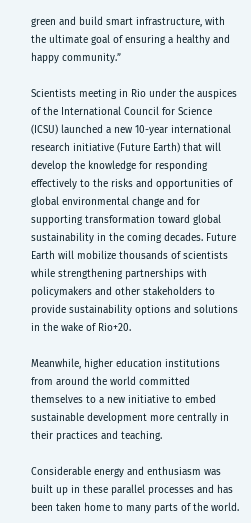green and build smart infrastructure, with the ultimate goal of ensuring a healthy and happy community.”

Scientists meeting in Rio under the auspices of the International Council for Science (ICSU) launched a new 10-year international research initiative (Future Earth) that will develop the knowledge for responding effectively to the risks and opportunities of global environmental change and for supporting transformation toward global sustainability in the coming decades. Future Earth will mobilize thousands of scientists while strengthening partnerships with policymakers and other stakeholders to provide sustainability options and solutions in the wake of Rio+20.

Meanwhile, higher education institutions from around the world committed themselves to a new initiative to embed sustainable development more centrally in their practices and teaching.

Considerable energy and enthusiasm was built up in these parallel processes and has been taken home to many parts of the world.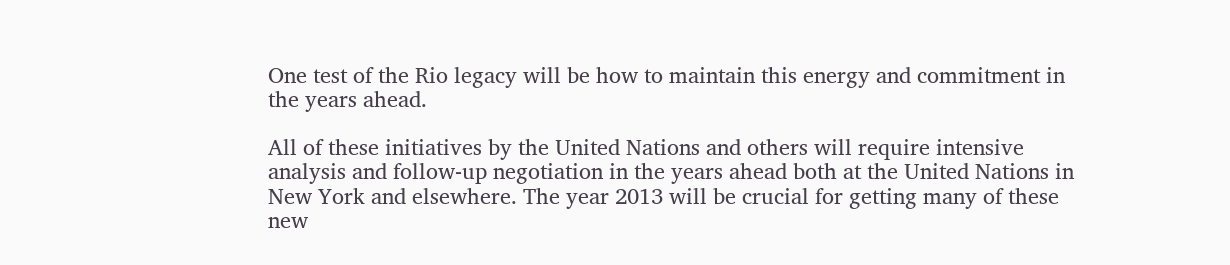One test of the Rio legacy will be how to maintain this energy and commitment in the years ahead.

All of these initiatives by the United Nations and others will require intensive analysis and follow-up negotiation in the years ahead both at the United Nations in New York and elsewhere. The year 2013 will be crucial for getting many of these new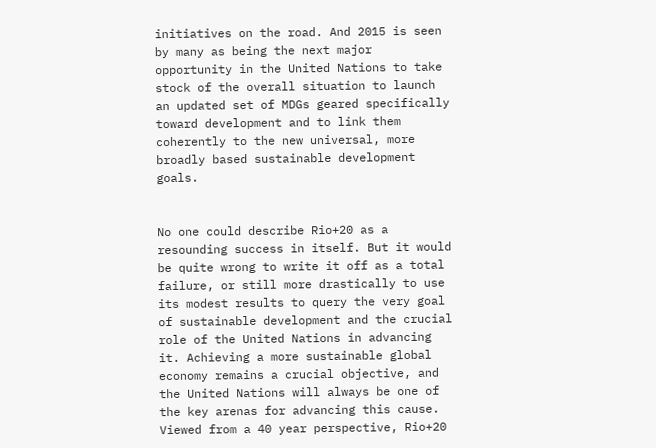initiatives on the road. And 2015 is seen by many as being the next major opportunity in the United Nations to take stock of the overall situation to launch an updated set of MDGs geared specifically toward development and to link them coherently to the new universal, more broadly based sustainable development goals.


No one could describe Rio+20 as a resounding success in itself. But it would be quite wrong to write it off as a total failure, or still more drastically to use its modest results to query the very goal of sustainable development and the crucial role of the United Nations in advancing it. Achieving a more sustainable global economy remains a crucial objective, and the United Nations will always be one of the key arenas for advancing this cause. Viewed from a 40 year perspective, Rio+20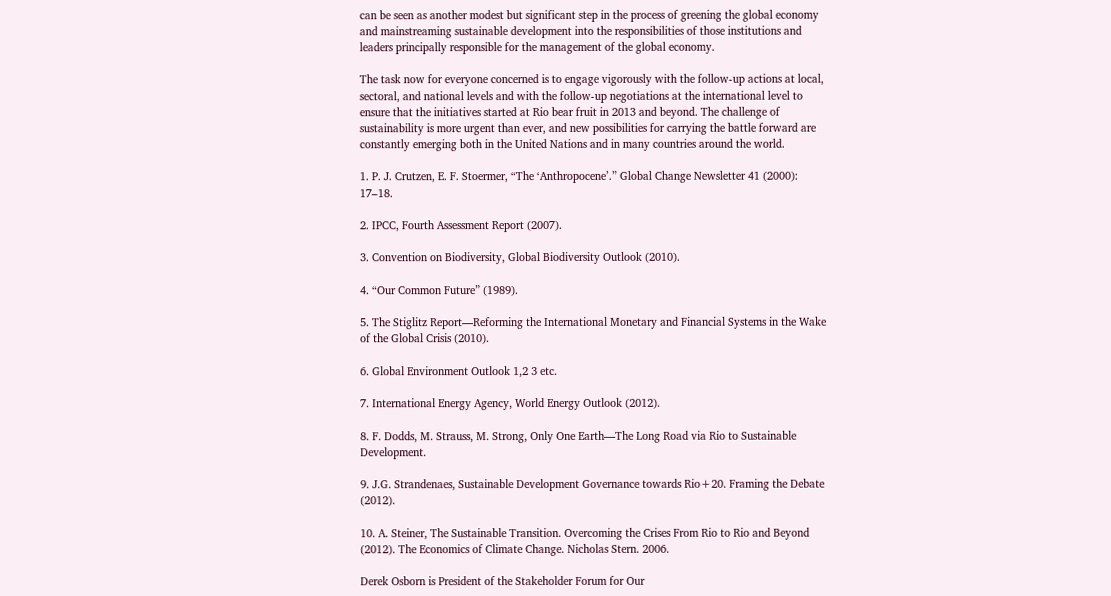can be seen as another modest but significant step in the process of greening the global economy and mainstreaming sustainable development into the responsibilities of those institutions and leaders principally responsible for the management of the global economy.

The task now for everyone concerned is to engage vigorously with the follow-up actions at local, sectoral, and national levels and with the follow-up negotiations at the international level to ensure that the initiatives started at Rio bear fruit in 2013 and beyond. The challenge of sustainability is more urgent than ever, and new possibilities for carrying the battle forward are constantly emerging both in the United Nations and in many countries around the world.

1. P. J. Crutzen, E. F. Stoermer, “The ‘Anthropocene’.” Global Change Newsletter 41 (2000): 17–18.

2. IPCC, Fourth Assessment Report (2007).

3. Convention on Biodiversity, Global Biodiversity Outlook (2010).

4. “Our Common Future” (1989).

5. The Stiglitz Report—Reforming the International Monetary and Financial Systems in the Wake of the Global Crisis (2010).

6. Global Environment Outlook 1,2 3 etc.

7. International Energy Agency, World Energy Outlook (2012).

8. F. Dodds, M. Strauss, M. Strong, Only One Earth—The Long Road via Rio to Sustainable Development.

9. J.G. Strandenaes, Sustainable Development Governance towards Rio+20. Framing the Debate (2012).

10. A. Steiner, The Sustainable Transition. Overcoming the Crises From Rio to Rio and Beyond (2012). The Economics of Climate Change. Nicholas Stern. 2006.

Derek Osborn is President of the Stakeholder Forum for Our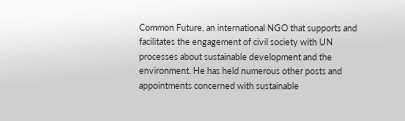Common Future, an international NGO that supports and facilitates the engagement of civil society with UN processes about sustainable development and the environment. He has held numerous other posts and appointments concerned with sustainable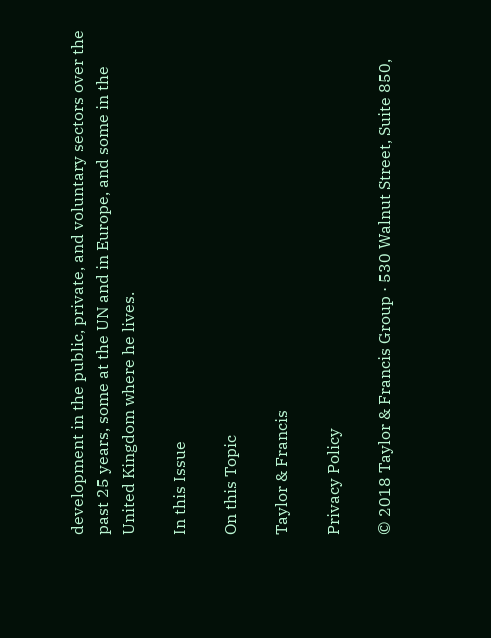development in the public, private, and voluntary sectors over the past 25 years, some at the UN and in Europe, and some in the United Kingdom where he lives.

In this Issue

On this Topic

Taylor & Francis

Privacy Policy

© 2018 Taylor & Francis Group · 530 Walnut Street, Suite 850,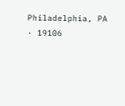Philadelphia, PA · 19106